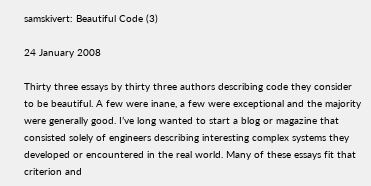samskivert: Beautiful Code (3)

24 January 2008

Thirty three essays by thirty three authors describing code they consider to be beautiful. A few were inane, a few were exceptional and the majority were generally good. I’ve long wanted to start a blog or magazine that consisted solely of engineers describing interesting complex systems they developed or encountered in the real world. Many of these essays fit that criterion and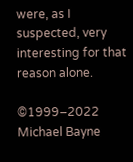were, as I suspected, very interesting for that reason alone.

©1999–2022 Michael Bayne